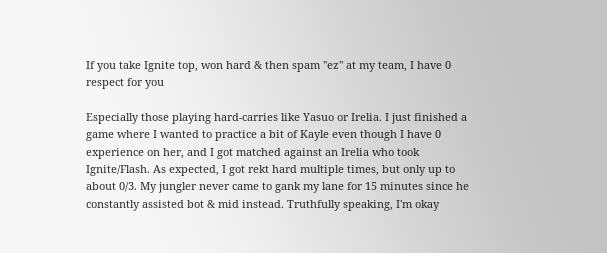If you take Ignite top, won hard & then spam "ez" at my team, I have 0 respect for you

Especially those playing hard-carries like Yasuo or Irelia. I just finished a game where I wanted to practice a bit of Kayle even though I have 0 experience on her, and I got matched against an Irelia who took Ignite/Flash. As expected, I got rekt hard multiple times, but only up to about 0/3. My jungler never came to gank my lane for 15 minutes since he constantly assisted bot & mid instead. Truthfully speaking, I'm okay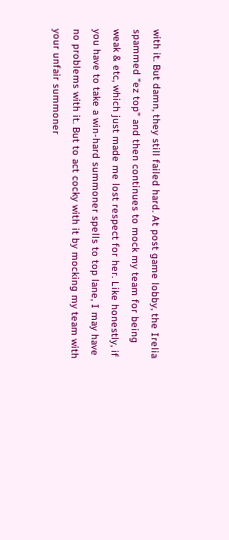with it. But damn, they still failed hard. At post game lobby, the Irelia spammed "ez top" and then continues to mock my team for being weak & etc, which just made me lost respect for her. Like honestly, if you have to take a win-hard summoner spells to top lane, I may have no problems with it. But to act cocky with it by mocking my team with your unfair summoner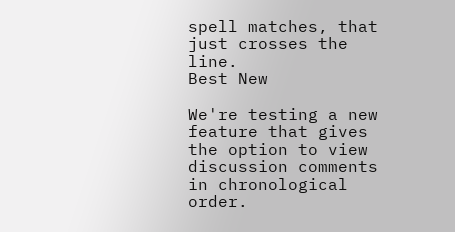spell matches, that just crosses the line.
Best New

We're testing a new feature that gives the option to view discussion comments in chronological order.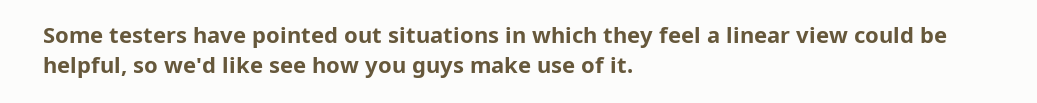Some testers have pointed out situations in which they feel a linear view could be helpful, so we'd like see how you guys make use of it.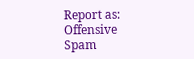Report as:
Offensive Spam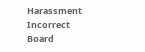Harassment Incorrect Board